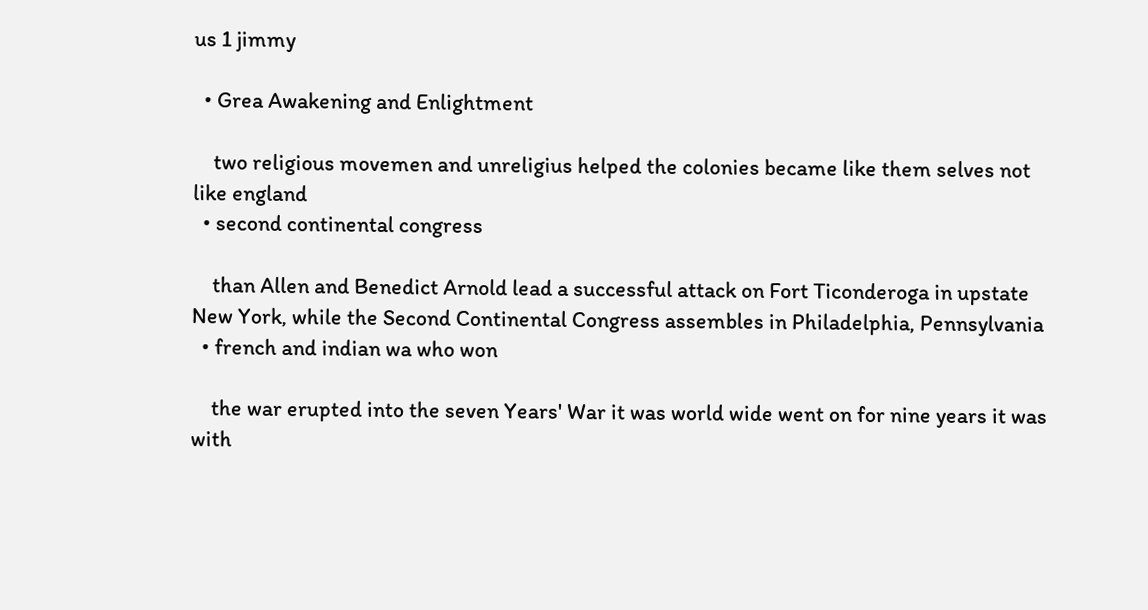us 1 jimmy

  • Grea Awakening and Enlightment

    two religious movemen and unreligius helped the colonies became like them selves not like england
  • second continental congress

    than Allen and Benedict Arnold lead a successful attack on Fort Ticonderoga in upstate New York, while the Second Continental Congress assembles in Philadelphia, Pennsylvania
  • french and indian wa who won

    the war erupted into the seven Years' War it was world wide went on for nine years it was with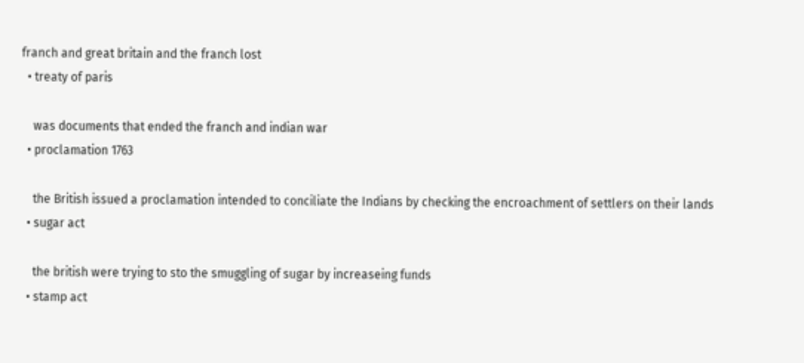franch and great britain and the franch lost
  • treaty of paris

    was documents that ended the franch and indian war
  • proclamation 1763

    the British issued a proclamation intended to conciliate the Indians by checking the encroachment of settlers on their lands
  • sugar act

    the british were trying to sto the smuggling of sugar by increaseing funds
  • stamp act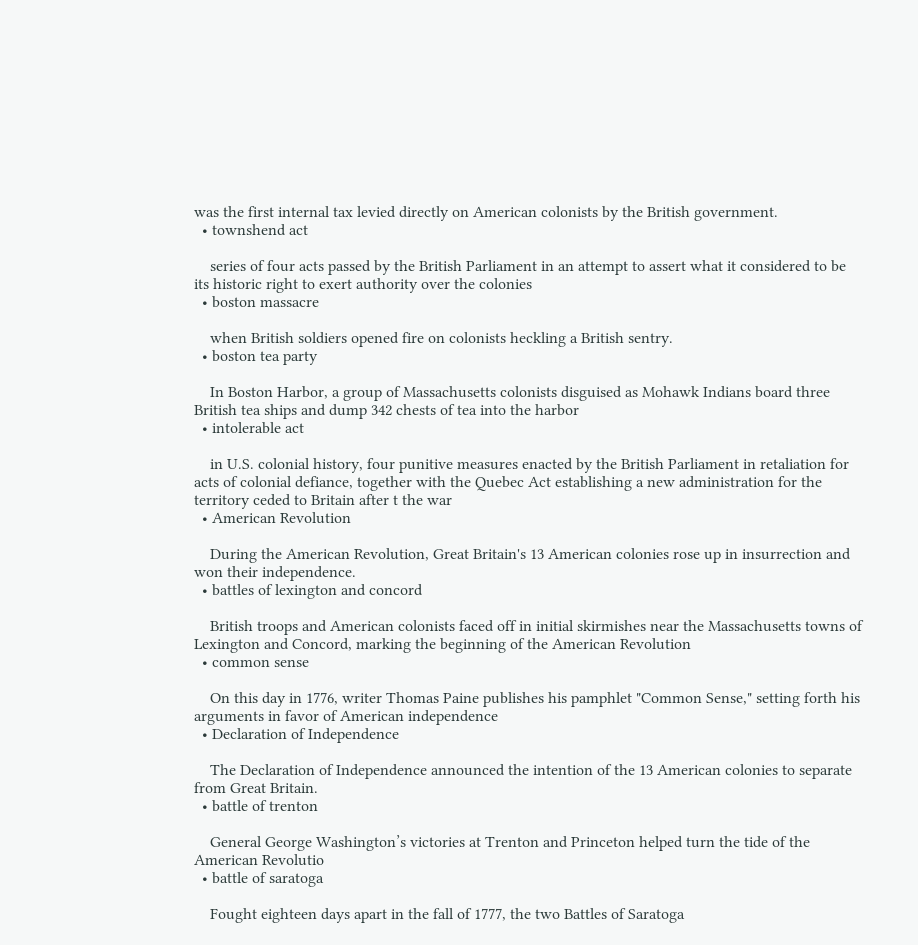was the first internal tax levied directly on American colonists by the British government.
  • townshend act

    series of four acts passed by the British Parliament in an attempt to assert what it considered to be its historic right to exert authority over the colonies
  • boston massacre

    when British soldiers opened fire on colonists heckling a British sentry.
  • boston tea party

    In Boston Harbor, a group of Massachusetts colonists disguised as Mohawk Indians board three British tea ships and dump 342 chests of tea into the harbor
  • intolerable act

    in U.S. colonial history, four punitive measures enacted by the British Parliament in retaliation for acts of colonial defiance, together with the Quebec Act establishing a new administration for the territory ceded to Britain after t the war
  • American Revolution

    During the American Revolution, Great Britain's 13 American colonies rose up in insurrection and won their independence.
  • battles of lexington and concord

    British troops and American colonists faced off in initial skirmishes near the Massachusetts towns of Lexington and Concord, marking the beginning of the American Revolution
  • common sense

    On this day in 1776, writer Thomas Paine publishes his pamphlet "Common Sense," setting forth his arguments in favor of American independence
  • Declaration of Independence

    The Declaration of Independence announced the intention of the 13 American colonies to separate from Great Britain.
  • battle of trenton

    General George Washington’s victories at Trenton and Princeton helped turn the tide of the American Revolutio
  • battle of saratoga

    Fought eighteen days apart in the fall of 1777, the two Battles of Saratoga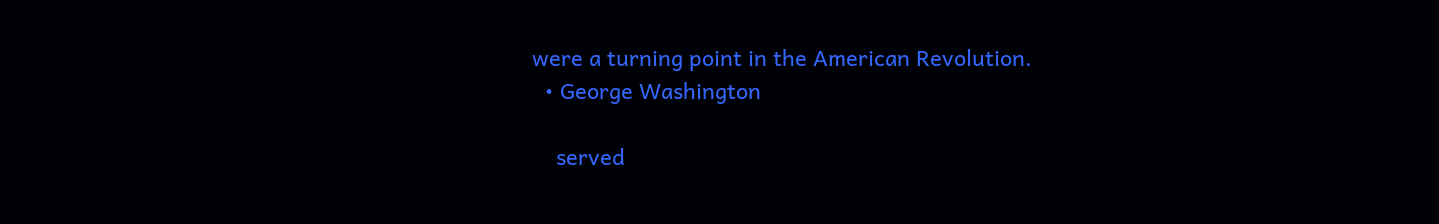were a turning point in the American Revolution.
  • George Washington

    served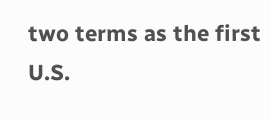two terms as the first U.S.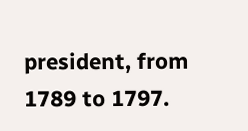president, from 1789 to 1797.